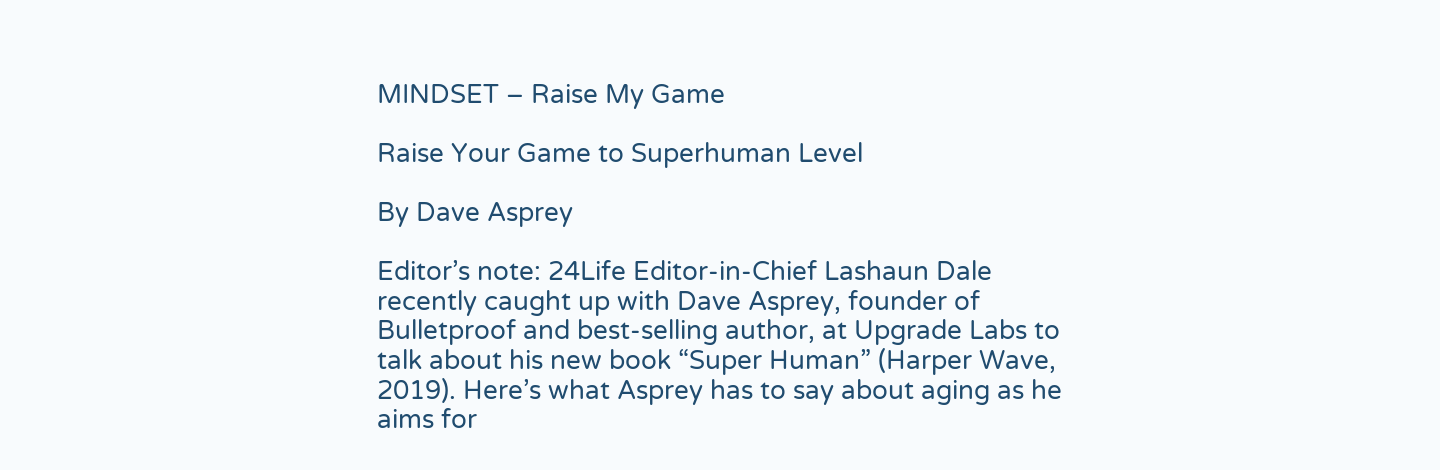MINDSET – Raise My Game

Raise Your Game to Superhuman Level

By Dave Asprey

Editor’s note: 24Life Editor-in-Chief Lashaun Dale recently caught up with Dave Asprey, founder of Bulletproof and best-selling author, at Upgrade Labs to talk about his new book “Super Human” (Harper Wave, 2019). Here’s what Asprey has to say about aging as he aims for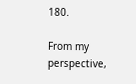180.

From my perspective,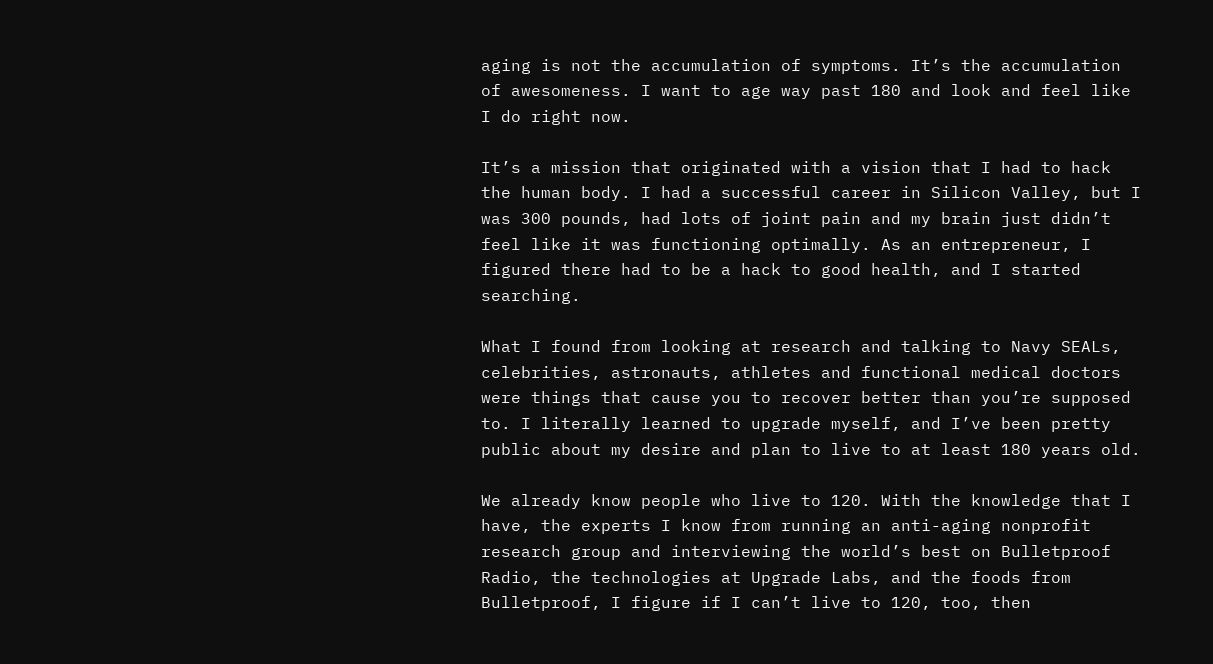aging is not the accumulation of symptoms. It’s the accumulation of awesomeness. I want to age way past 180 and look and feel like I do right now.

It’s a mission that originated with a vision that I had to hack the human body. I had a successful career in Silicon Valley, but I was 300 pounds, had lots of joint pain and my brain just didn’t feel like it was functioning optimally. As an entrepreneur, I figured there had to be a hack to good health, and I started searching.

What I found from looking at research and talking to Navy SEALs, celebrities, astronauts, athletes and functional medical doctors were things that cause you to recover better than you’re supposed to. I literally learned to upgrade myself, and I’ve been pretty public about my desire and plan to live to at least 180 years old.

We already know people who live to 120. With the knowledge that I have, the experts I know from running an anti-aging nonprofit research group and interviewing the world’s best on Bulletproof Radio, the technologies at Upgrade Labs, and the foods from Bulletproof, I figure if I can’t live to 120, too, then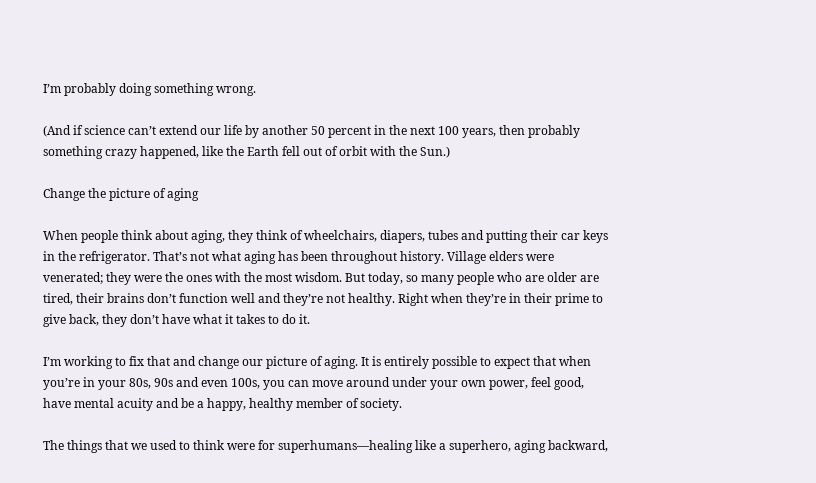I’m probably doing something wrong.

(And if science can’t extend our life by another 50 percent in the next 100 years, then probably something crazy happened, like the Earth fell out of orbit with the Sun.)

Change the picture of aging

When people think about aging, they think of wheelchairs, diapers, tubes and putting their car keys in the refrigerator. That’s not what aging has been throughout history. Village elders were venerated; they were the ones with the most wisdom. But today, so many people who are older are tired, their brains don’t function well and they’re not healthy. Right when they’re in their prime to give back, they don’t have what it takes to do it.

I’m working to fix that and change our picture of aging. It is entirely possible to expect that when you’re in your 80s, 90s and even 100s, you can move around under your own power, feel good, have mental acuity and be a happy, healthy member of society.

The things that we used to think were for superhumans—healing like a superhero, aging backward,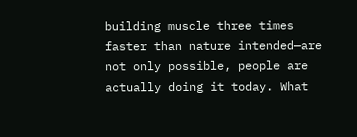building muscle three times faster than nature intended—are not only possible, people are actually doing it today. What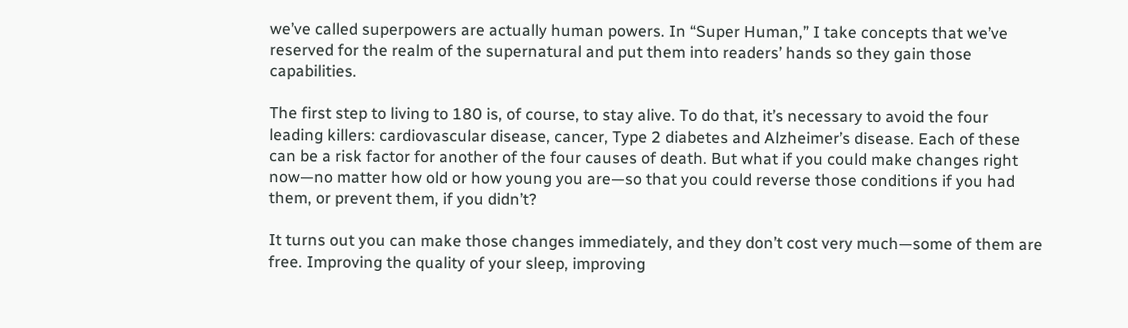we’ve called superpowers are actually human powers. In “Super Human,” I take concepts that we’ve reserved for the realm of the supernatural and put them into readers’ hands so they gain those capabilities.

The first step to living to 180 is, of course, to stay alive. To do that, it’s necessary to avoid the four leading killers: cardiovascular disease, cancer, Type 2 diabetes and Alzheimer’s disease. Each of these can be a risk factor for another of the four causes of death. But what if you could make changes right now—no matter how old or how young you are—so that you could reverse those conditions if you had them, or prevent them, if you didn’t?

It turns out you can make those changes immediately, and they don’t cost very much—some of them are free. Improving the quality of your sleep, improving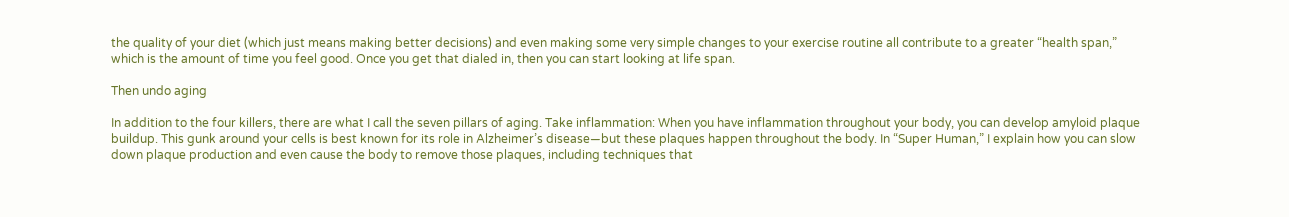the quality of your diet (which just means making better decisions) and even making some very simple changes to your exercise routine all contribute to a greater “health span,” which is the amount of time you feel good. Once you get that dialed in, then you can start looking at life span.

Then undo aging

In addition to the four killers, there are what I call the seven pillars of aging. Take inflammation: When you have inflammation throughout your body, you can develop amyloid plaque buildup. This gunk around your cells is best known for its role in Alzheimer’s disease—but these plaques happen throughout the body. In “Super Human,” I explain how you can slow down plaque production and even cause the body to remove those plaques, including techniques that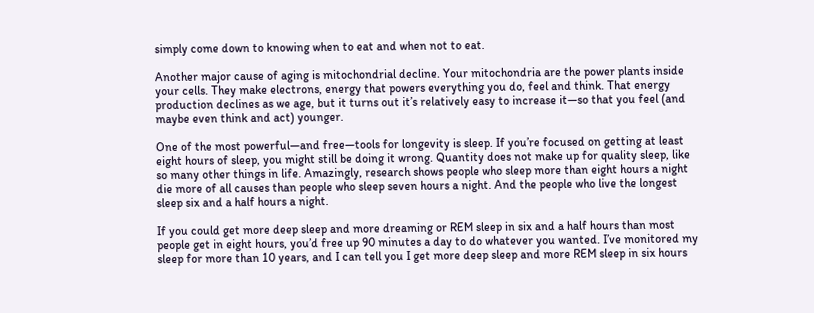simply come down to knowing when to eat and when not to eat.

Another major cause of aging is mitochondrial decline. Your mitochondria are the power plants inside your cells. They make electrons, energy that powers everything you do, feel and think. That energy production declines as we age, but it turns out it’s relatively easy to increase it—so that you feel (and maybe even think and act) younger.

One of the most powerful—and free—tools for longevity is sleep. If you’re focused on getting at least eight hours of sleep, you might still be doing it wrong. Quantity does not make up for quality sleep, like so many other things in life. Amazingly, research shows people who sleep more than eight hours a night die more of all causes than people who sleep seven hours a night. And the people who live the longest sleep six and a half hours a night.

If you could get more deep sleep and more dreaming or REM sleep in six and a half hours than most people get in eight hours, you’d free up 90 minutes a day to do whatever you wanted. I’ve monitored my sleep for more than 10 years, and I can tell you I get more deep sleep and more REM sleep in six hours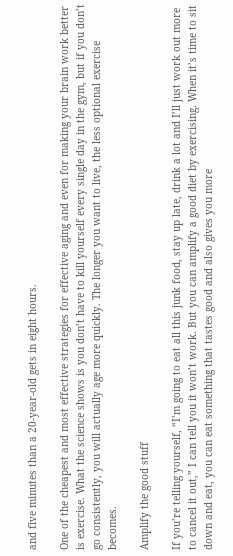and five minutes than a 20-year-old gets in eight hours.

One of the cheapest and most effective strategies for effective aging and even for making your brain work better is exercise. What the science shows is you don’t have to kill yourself every single day in the gym, but if you don’t go consistently, you will actually age more quickly. The longer you want to live, the less optional exercise becomes.

Amplify the good stuff

If you’re telling yourself, “I’m going to eat all this junk food, stay up late, drink a lot and I’ll just work out more to cancel it out,” I can tell you it won’t work. But you can amplify a good diet by exercising. When it’s time to sit down and eat, you can eat something that tastes good and also gives you more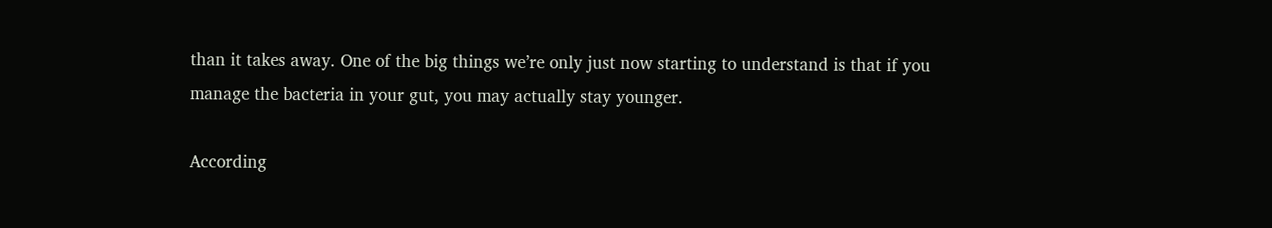than it takes away. One of the big things we’re only just now starting to understand is that if you manage the bacteria in your gut, you may actually stay younger.

According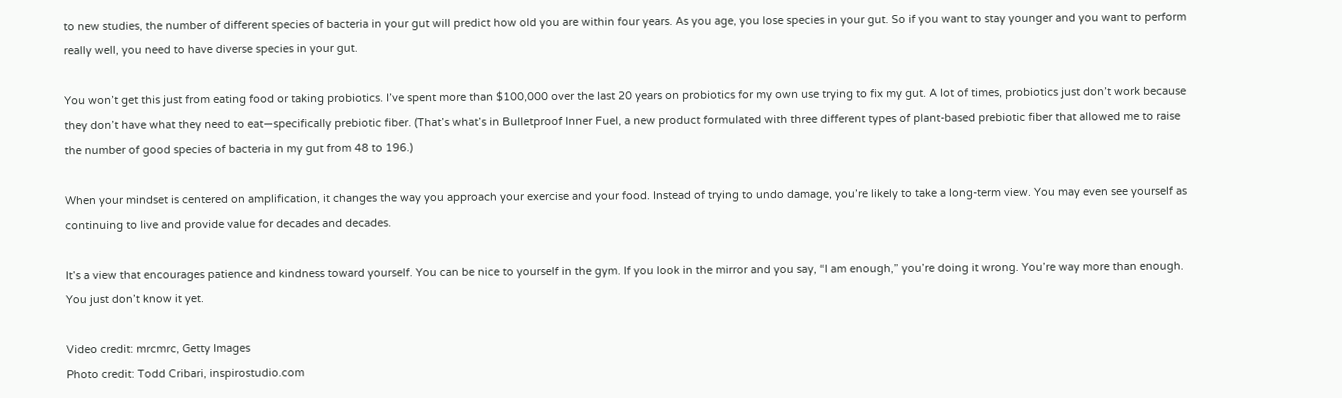to new studies, the number of different species of bacteria in your gut will predict how old you are within four years. As you age, you lose species in your gut. So if you want to stay younger and you want to perform really well, you need to have diverse species in your gut.

You won’t get this just from eating food or taking probiotics. I’ve spent more than $100,000 over the last 20 years on probiotics for my own use trying to fix my gut. A lot of times, probiotics just don’t work because they don’t have what they need to eat—specifically prebiotic fiber. (That’s what’s in Bulletproof Inner Fuel, a new product formulated with three different types of plant-based prebiotic fiber that allowed me to raise the number of good species of bacteria in my gut from 48 to 196.)

When your mindset is centered on amplification, it changes the way you approach your exercise and your food. Instead of trying to undo damage, you’re likely to take a long-term view. You may even see yourself as continuing to live and provide value for decades and decades.

It’s a view that encourages patience and kindness toward yourself. You can be nice to yourself in the gym. If you look in the mirror and you say, “I am enough,” you’re doing it wrong. You’re way more than enough. You just don’t know it yet.

Video credit: mrcmrc, Getty Images
Photo credit: Todd Cribari, inspirostudio.com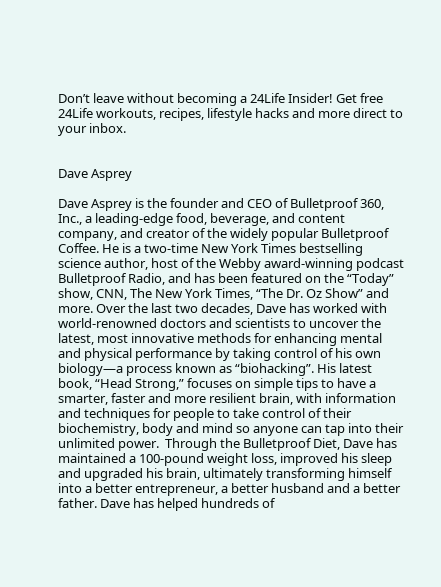Don’t leave without becoming a 24Life Insider! Get free 24Life workouts, recipes, lifestyle hacks and more direct to your inbox.


Dave Asprey

Dave Asprey is the founder and CEO of Bulletproof 360, Inc., a leading-edge food, beverage, and content company, and creator of the widely popular Bulletproof Coffee. He is a two-time New York Times bestselling science author, host of the Webby award-winning podcast Bulletproof Radio, and has been featured on the “Today” show, CNN, The New York Times, “The Dr. Oz Show” and more. Over the last two decades, Dave has worked with world-renowned doctors and scientists to uncover the latest, most innovative methods for enhancing mental and physical performance by taking control of his own biology—a process known as “biohacking”. His latest book, “Head Strong,” focuses on simple tips to have a smarter, faster and more resilient brain, with information and techniques for people to take control of their biochemistry, body and mind so anyone can tap into their unlimited power.  Through the Bulletproof Diet, Dave has maintained a 100-pound weight loss, improved his sleep and upgraded his brain, ultimately transforming himself into a better entrepreneur, a better husband and a better father. Dave has helped hundreds of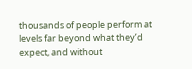thousands of people perform at levels far beyond what they’d expect, and without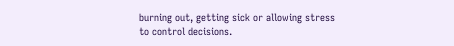burning out, getting sick or allowing stress to control decisions.